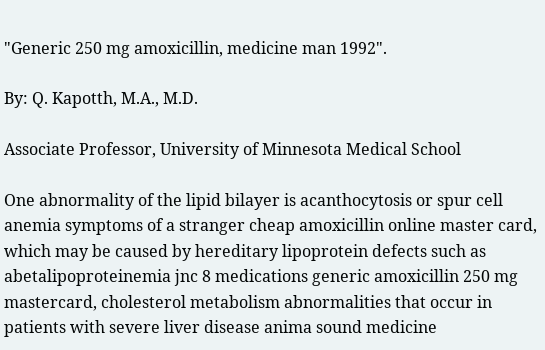"Generic 250 mg amoxicillin, medicine man 1992".

By: Q. Kapotth, M.A., M.D.

Associate Professor, University of Minnesota Medical School

One abnormality of the lipid bilayer is acanthocytosis or spur cell anemia symptoms of a stranger cheap amoxicillin online master card, which may be caused by hereditary lipoprotein defects such as abetalipoproteinemia jnc 8 medications generic amoxicillin 250 mg mastercard, cholesterol metabolism abnormalities that occur in patients with severe liver disease anima sound medicine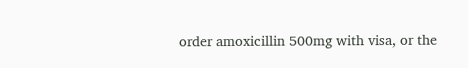order amoxicillin 500mg with visa, or the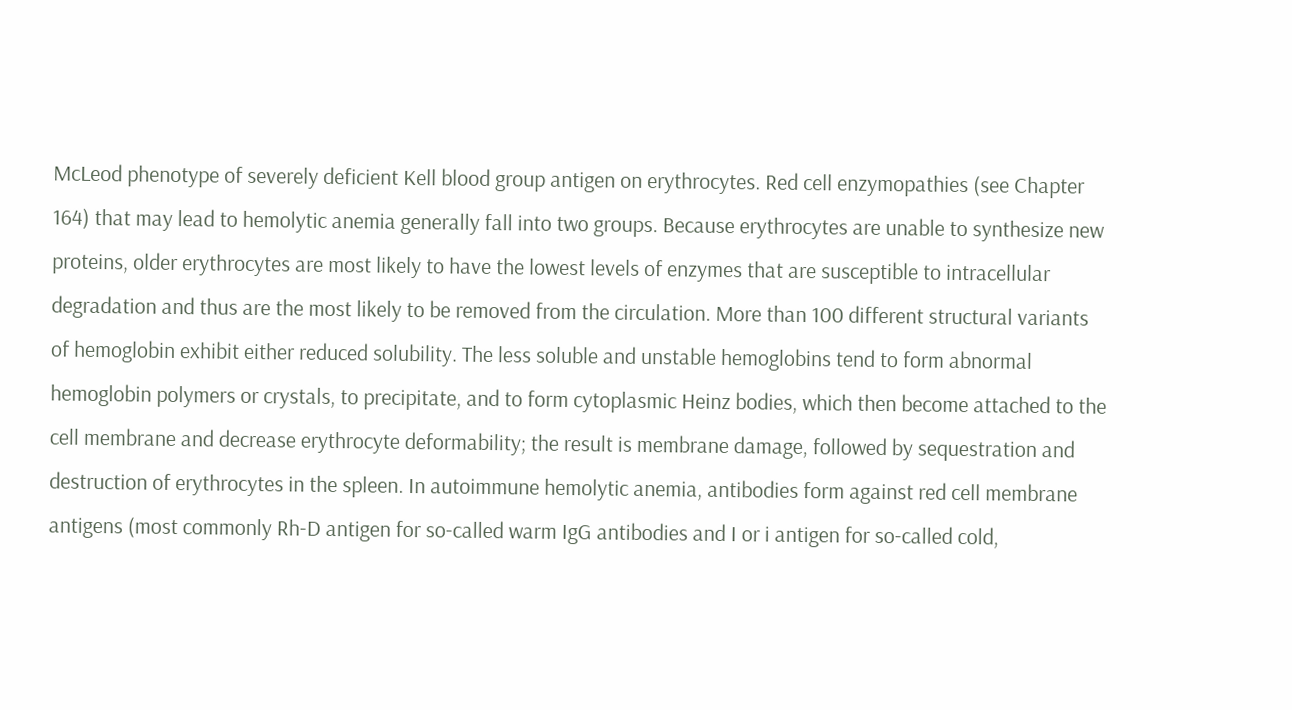McLeod phenotype of severely deficient Kell blood group antigen on erythrocytes. Red cell enzymopathies (see Chapter 164) that may lead to hemolytic anemia generally fall into two groups. Because erythrocytes are unable to synthesize new proteins, older erythrocytes are most likely to have the lowest levels of enzymes that are susceptible to intracellular degradation and thus are the most likely to be removed from the circulation. More than 100 different structural variants of hemoglobin exhibit either reduced solubility. The less soluble and unstable hemoglobins tend to form abnormal hemoglobin polymers or crystals, to precipitate, and to form cytoplasmic Heinz bodies, which then become attached to the cell membrane and decrease erythrocyte deformability; the result is membrane damage, followed by sequestration and destruction of erythrocytes in the spleen. In autoimmune hemolytic anemia, antibodies form against red cell membrane antigens (most commonly Rh-D antigen for so-called warm IgG antibodies and I or i antigen for so-called cold,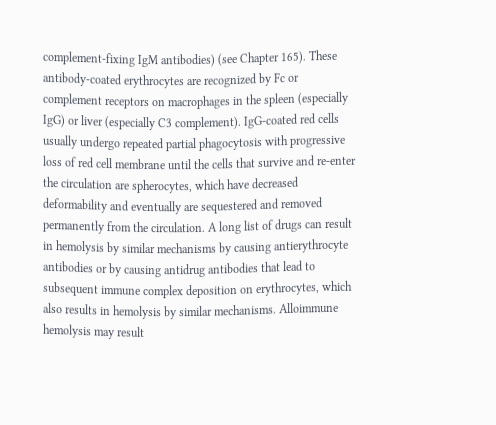complement-fixing IgM antibodies) (see Chapter 165). These antibody-coated erythrocytes are recognized by Fc or complement receptors on macrophages in the spleen (especially IgG) or liver (especially C3 complement). IgG-coated red cells usually undergo repeated partial phagocytosis with progressive loss of red cell membrane until the cells that survive and re-enter the circulation are spherocytes, which have decreased deformability and eventually are sequestered and removed permanently from the circulation. A long list of drugs can result in hemolysis by similar mechanisms by causing antierythrocyte antibodies or by causing antidrug antibodies that lead to subsequent immune complex deposition on erythrocytes, which also results in hemolysis by similar mechanisms. Alloimmune hemolysis may result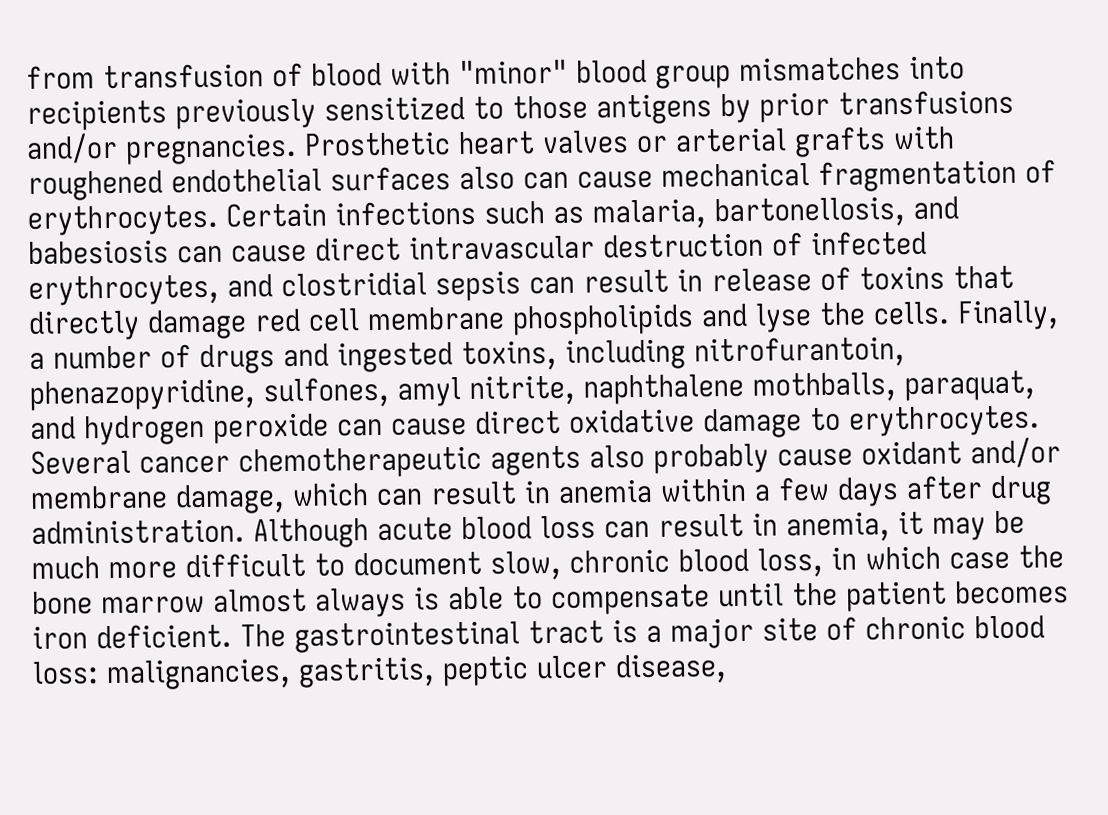from transfusion of blood with "minor" blood group mismatches into recipients previously sensitized to those antigens by prior transfusions and/or pregnancies. Prosthetic heart valves or arterial grafts with roughened endothelial surfaces also can cause mechanical fragmentation of erythrocytes. Certain infections such as malaria, bartonellosis, and babesiosis can cause direct intravascular destruction of infected erythrocytes, and clostridial sepsis can result in release of toxins that directly damage red cell membrane phospholipids and lyse the cells. Finally, a number of drugs and ingested toxins, including nitrofurantoin, phenazopyridine, sulfones, amyl nitrite, naphthalene mothballs, paraquat, and hydrogen peroxide can cause direct oxidative damage to erythrocytes. Several cancer chemotherapeutic agents also probably cause oxidant and/or membrane damage, which can result in anemia within a few days after drug administration. Although acute blood loss can result in anemia, it may be much more difficult to document slow, chronic blood loss, in which case the bone marrow almost always is able to compensate until the patient becomes iron deficient. The gastrointestinal tract is a major site of chronic blood loss: malignancies, gastritis, peptic ulcer disease,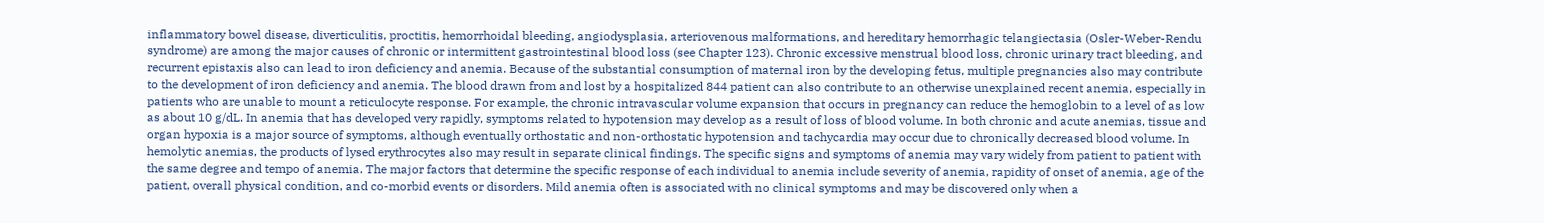inflammatory bowel disease, diverticulitis, proctitis, hemorrhoidal bleeding, angiodysplasia, arteriovenous malformations, and hereditary hemorrhagic telangiectasia (Osler-Weber-Rendu syndrome) are among the major causes of chronic or intermittent gastrointestinal blood loss (see Chapter 123). Chronic excessive menstrual blood loss, chronic urinary tract bleeding, and recurrent epistaxis also can lead to iron deficiency and anemia. Because of the substantial consumption of maternal iron by the developing fetus, multiple pregnancies also may contribute to the development of iron deficiency and anemia. The blood drawn from and lost by a hospitalized 844 patient can also contribute to an otherwise unexplained recent anemia, especially in patients who are unable to mount a reticulocyte response. For example, the chronic intravascular volume expansion that occurs in pregnancy can reduce the hemoglobin to a level of as low as about 10 g/dL. In anemia that has developed very rapidly, symptoms related to hypotension may develop as a result of loss of blood volume. In both chronic and acute anemias, tissue and organ hypoxia is a major source of symptoms, although eventually orthostatic and non-orthostatic hypotension and tachycardia may occur due to chronically decreased blood volume. In hemolytic anemias, the products of lysed erythrocytes also may result in separate clinical findings. The specific signs and symptoms of anemia may vary widely from patient to patient with the same degree and tempo of anemia. The major factors that determine the specific response of each individual to anemia include severity of anemia, rapidity of onset of anemia, age of the patient, overall physical condition, and co-morbid events or disorders. Mild anemia often is associated with no clinical symptoms and may be discovered only when a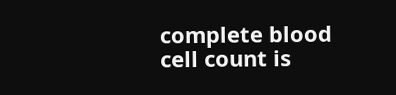complete blood cell count is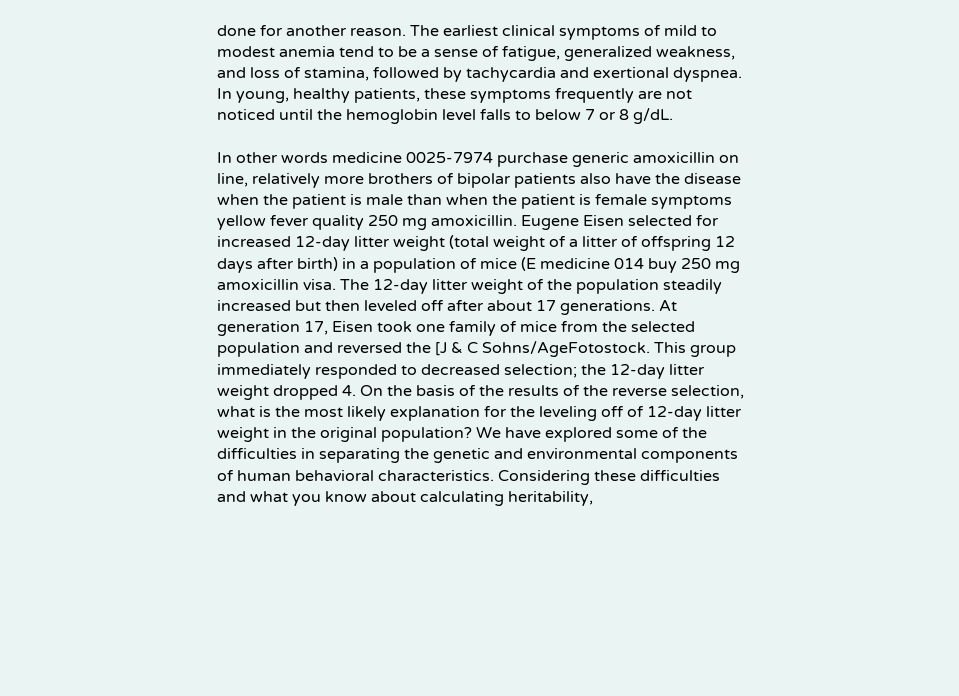done for another reason. The earliest clinical symptoms of mild to modest anemia tend to be a sense of fatigue, generalized weakness, and loss of stamina, followed by tachycardia and exertional dyspnea. In young, healthy patients, these symptoms frequently are not noticed until the hemoglobin level falls to below 7 or 8 g/dL.

In other words medicine 0025-7974 purchase generic amoxicillin on line, relatively more brothers of bipolar patients also have the disease when the patient is male than when the patient is female symptoms yellow fever quality 250 mg amoxicillin. Eugene Eisen selected for increased 12-day litter weight (total weight of a litter of offspring 12 days after birth) in a population of mice (E medicine 014 buy 250 mg amoxicillin visa. The 12-day litter weight of the population steadily increased but then leveled off after about 17 generations. At generation 17, Eisen took one family of mice from the selected population and reversed the [J & C Sohns/AgeFotostock. This group immediately responded to decreased selection; the 12-day litter weight dropped 4. On the basis of the results of the reverse selection, what is the most likely explanation for the leveling off of 12-day litter weight in the original population? We have explored some of the difficulties in separating the genetic and environmental components of human behavioral characteristics. Considering these difficulties and what you know about calculating heritability,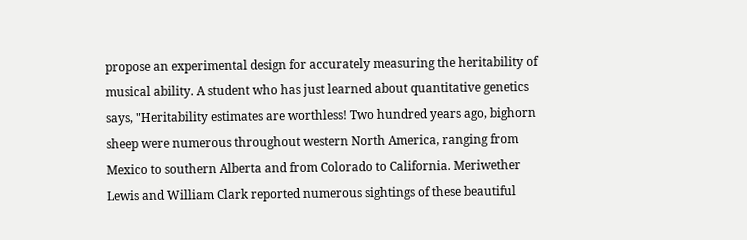propose an experimental design for accurately measuring the heritability of musical ability. A student who has just learned about quantitative genetics says, "Heritability estimates are worthless! Two hundred years ago, bighorn sheep were numerous throughout western North America, ranging from Mexico to southern Alberta and from Colorado to California. Meriwether Lewis and William Clark reported numerous sightings of these beautiful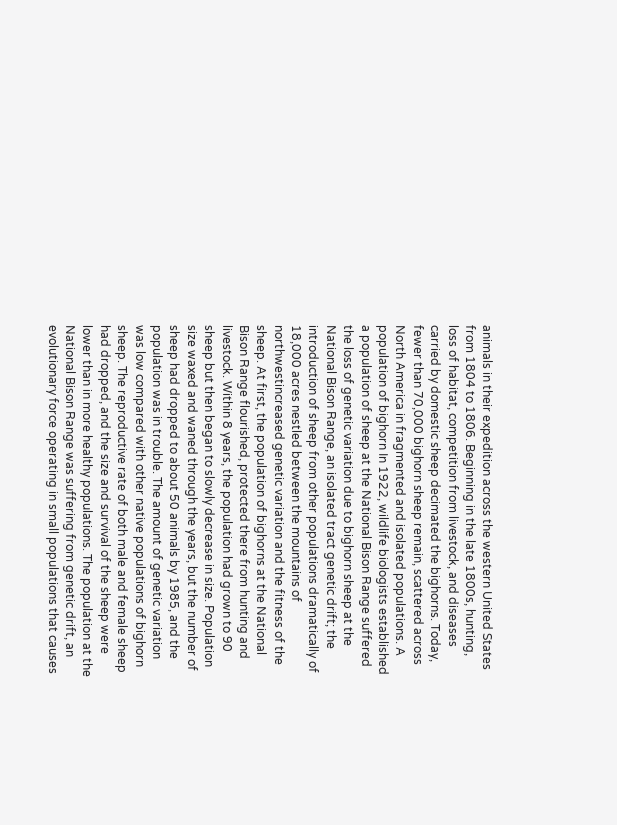animals in their expedition across the western United States from 1804 to 1806. Beginning in the late 1800s, hunting, loss of habitat, competition from livestock, and diseases carried by domestic sheep decimated the bighorns. Today, fewer than 70,000 bighorn sheep remain, scattered across North America in fragmented and isolated populations. A population of bighorn In 1922, wildlife biologists established a population of sheep at the National Bison Range suffered the loss of genetic variation due to bighorn sheep at the National Bison Range, an isolated tract genetic drift; the introduction of sheep from other populations dramatically of 18,000 acres nestled between the mountains of northwestincreased genetic variation and the fitness of the sheep. At first, the population of bighorns at the National Bison Range flourished, protected there from hunting and livestock. Within 8 years, the population had grown to 90 sheep but then began to slowly decrease in size. Population size waxed and waned through the years, but the number of sheep had dropped to about 50 animals by 1985, and the population was in trouble. The amount of genetic variation was low compared with other native populations of bighorn sheep. The reproductive rate of both male and female sheep had dropped, and the size and survival of the sheep were lower than in more healthy populations. The population at the National Bison Range was suffering from genetic drift, an evolutionary force operating in small populations that causes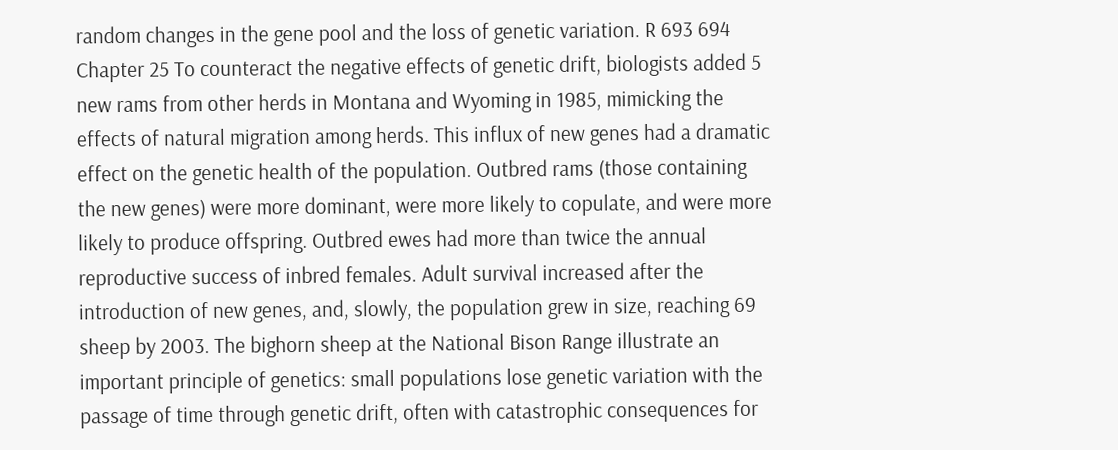random changes in the gene pool and the loss of genetic variation. R 693 694 Chapter 25 To counteract the negative effects of genetic drift, biologists added 5 new rams from other herds in Montana and Wyoming in 1985, mimicking the effects of natural migration among herds. This influx of new genes had a dramatic effect on the genetic health of the population. Outbred rams (those containing the new genes) were more dominant, were more likely to copulate, and were more likely to produce offspring. Outbred ewes had more than twice the annual reproductive success of inbred females. Adult survival increased after the introduction of new genes, and, slowly, the population grew in size, reaching 69 sheep by 2003. The bighorn sheep at the National Bison Range illustrate an important principle of genetics: small populations lose genetic variation with the passage of time through genetic drift, often with catastrophic consequences for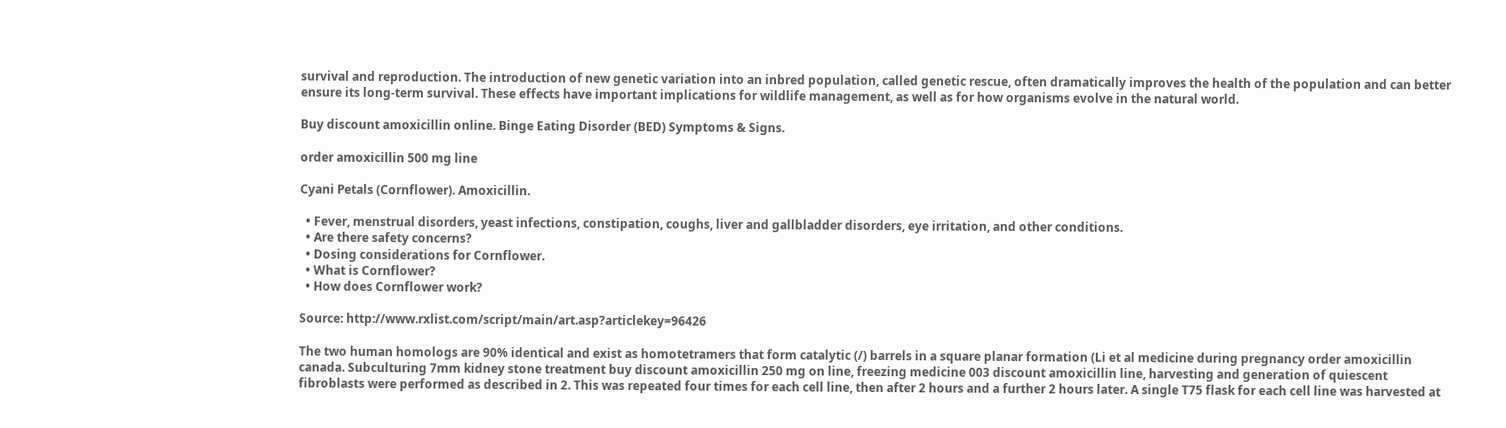survival and reproduction. The introduction of new genetic variation into an inbred population, called genetic rescue, often dramatically improves the health of the population and can better ensure its long-term survival. These effects have important implications for wildlife management, as well as for how organisms evolve in the natural world.

Buy discount amoxicillin online. Binge Eating Disorder (BED) Symptoms & Signs.

order amoxicillin 500 mg line

Cyani Petals (Cornflower). Amoxicillin.

  • Fever, menstrual disorders, yeast infections, constipation, coughs, liver and gallbladder disorders, eye irritation, and other conditions.
  • Are there safety concerns?
  • Dosing considerations for Cornflower.
  • What is Cornflower?
  • How does Cornflower work?

Source: http://www.rxlist.com/script/main/art.asp?articlekey=96426

The two human homologs are 90% identical and exist as homotetramers that form catalytic (/) barrels in a square planar formation (Li et al medicine during pregnancy order amoxicillin canada. Subculturing 7mm kidney stone treatment buy discount amoxicillin 250 mg on line, freezing medicine 003 discount amoxicillin line, harvesting and generation of quiescent fibroblasts were performed as described in 2. This was repeated four times for each cell line, then after 2 hours and a further 2 hours later. A single T75 flask for each cell line was harvested at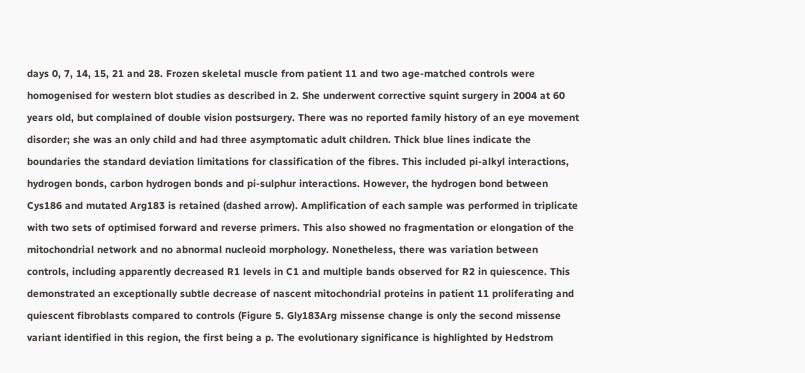days 0, 7, 14, 15, 21 and 28. Frozen skeletal muscle from patient 11 and two age-matched controls were homogenised for western blot studies as described in 2. She underwent corrective squint surgery in 2004 at 60 years old, but complained of double vision postsurgery. There was no reported family history of an eye movement disorder; she was an only child and had three asymptomatic adult children. Thick blue lines indicate the boundaries the standard deviation limitations for classification of the fibres. This included pi-alkyl interactions, hydrogen bonds, carbon hydrogen bonds and pi-sulphur interactions. However, the hydrogen bond between Cys186 and mutated Arg183 is retained (dashed arrow). Amplification of each sample was performed in triplicate with two sets of optimised forward and reverse primers. This also showed no fragmentation or elongation of the mitochondrial network and no abnormal nucleoid morphology. Nonetheless, there was variation between controls, including apparently decreased R1 levels in C1 and multiple bands observed for R2 in quiescence. This demonstrated an exceptionally subtle decrease of nascent mitochondrial proteins in patient 11 proliferating and quiescent fibroblasts compared to controls (Figure 5. Gly183Arg missense change is only the second missense variant identified in this region, the first being a p. The evolutionary significance is highlighted by Hedstrom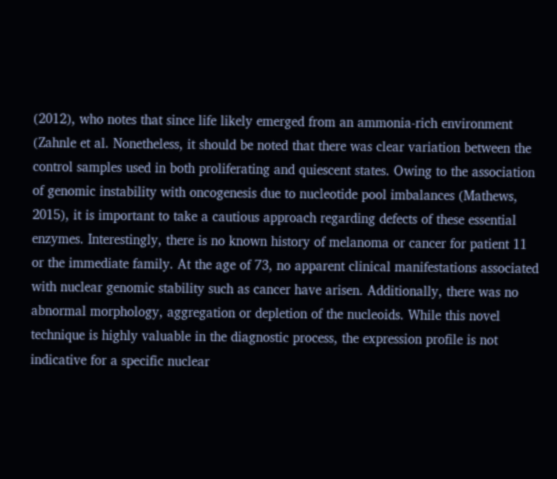(2012), who notes that since life likely emerged from an ammonia-rich environment (Zahnle et al. Nonetheless, it should be noted that there was clear variation between the control samples used in both proliferating and quiescent states. Owing to the association of genomic instability with oncogenesis due to nucleotide pool imbalances (Mathews, 2015), it is important to take a cautious approach regarding defects of these essential enzymes. Interestingly, there is no known history of melanoma or cancer for patient 11 or the immediate family. At the age of 73, no apparent clinical manifestations associated with nuclear genomic stability such as cancer have arisen. Additionally, there was no abnormal morphology, aggregation or depletion of the nucleoids. While this novel technique is highly valuable in the diagnostic process, the expression profile is not indicative for a specific nuclear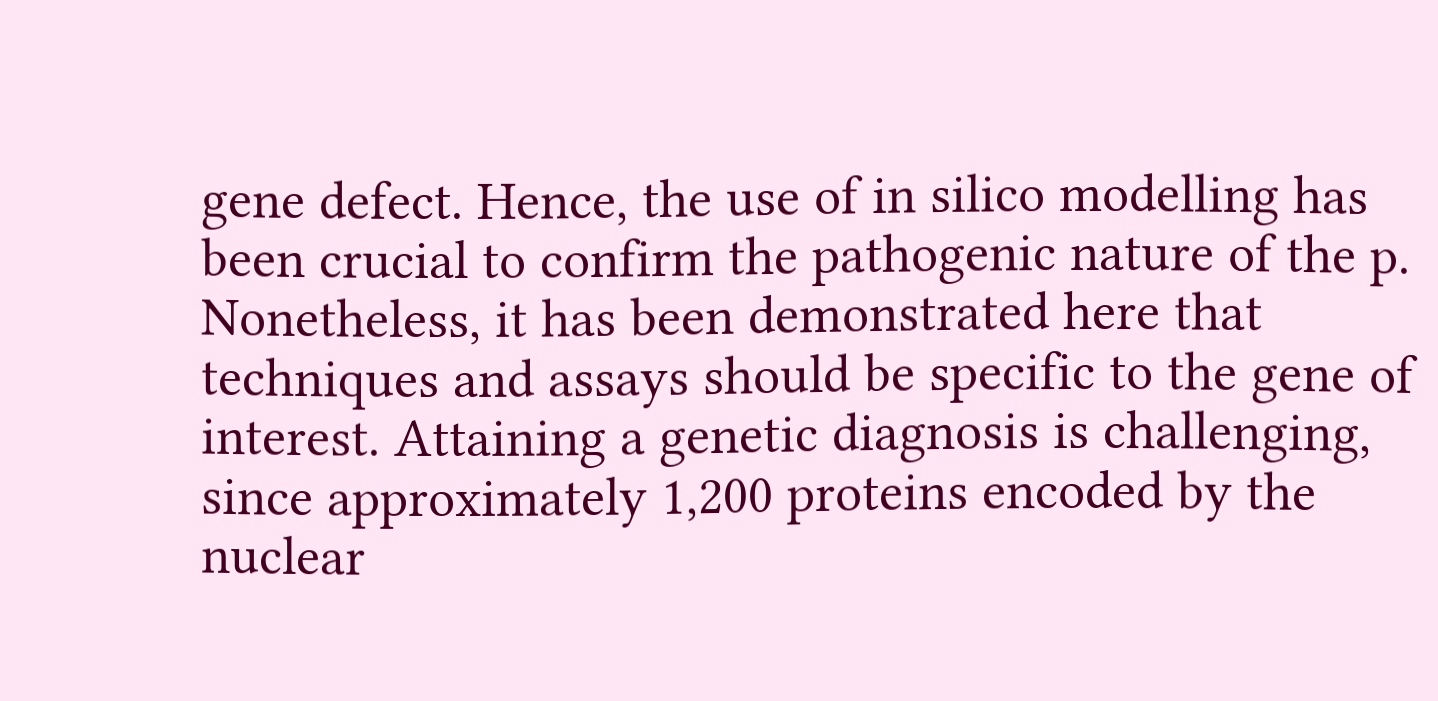gene defect. Hence, the use of in silico modelling has been crucial to confirm the pathogenic nature of the p. Nonetheless, it has been demonstrated here that techniques and assays should be specific to the gene of interest. Attaining a genetic diagnosis is challenging, since approximately 1,200 proteins encoded by the nuclear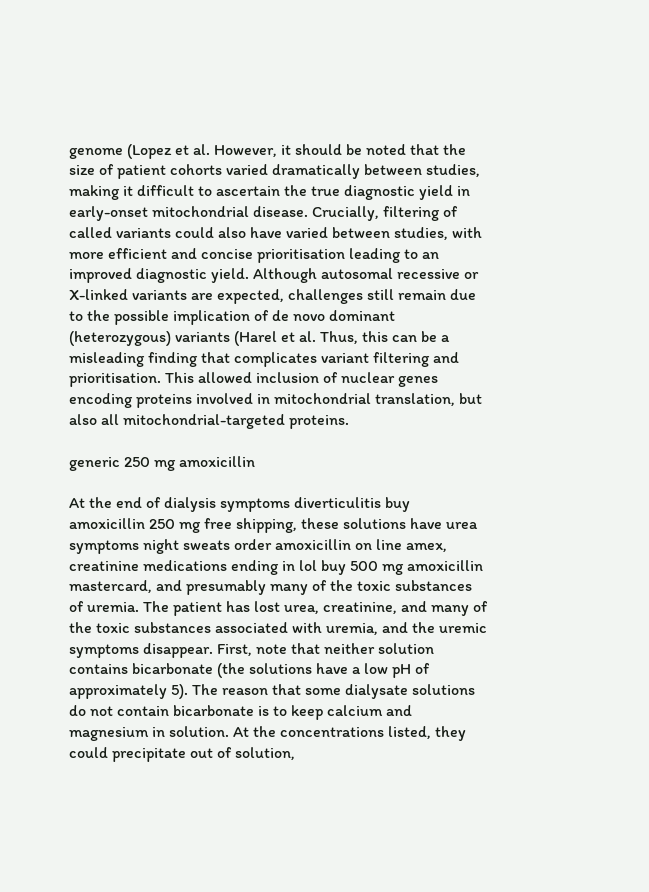genome (Lopez et al. However, it should be noted that the size of patient cohorts varied dramatically between studies, making it difficult to ascertain the true diagnostic yield in early-onset mitochondrial disease. Crucially, filtering of called variants could also have varied between studies, with more efficient and concise prioritisation leading to an improved diagnostic yield. Although autosomal recessive or X-linked variants are expected, challenges still remain due to the possible implication of de novo dominant (heterozygous) variants (Harel et al. Thus, this can be a misleading finding that complicates variant filtering and prioritisation. This allowed inclusion of nuclear genes encoding proteins involved in mitochondrial translation, but also all mitochondrial-targeted proteins.

generic 250 mg amoxicillin

At the end of dialysis symptoms diverticulitis buy amoxicillin 250 mg free shipping, these solutions have urea symptoms night sweats order amoxicillin on line amex, creatinine medications ending in lol buy 500 mg amoxicillin mastercard, and presumably many of the toxic substances of uremia. The patient has lost urea, creatinine, and many of the toxic substances associated with uremia, and the uremic symptoms disappear. First, note that neither solution contains bicarbonate (the solutions have a low pH of approximately 5). The reason that some dialysate solutions do not contain bicarbonate is to keep calcium and magnesium in solution. At the concentrations listed, they could precipitate out of solution,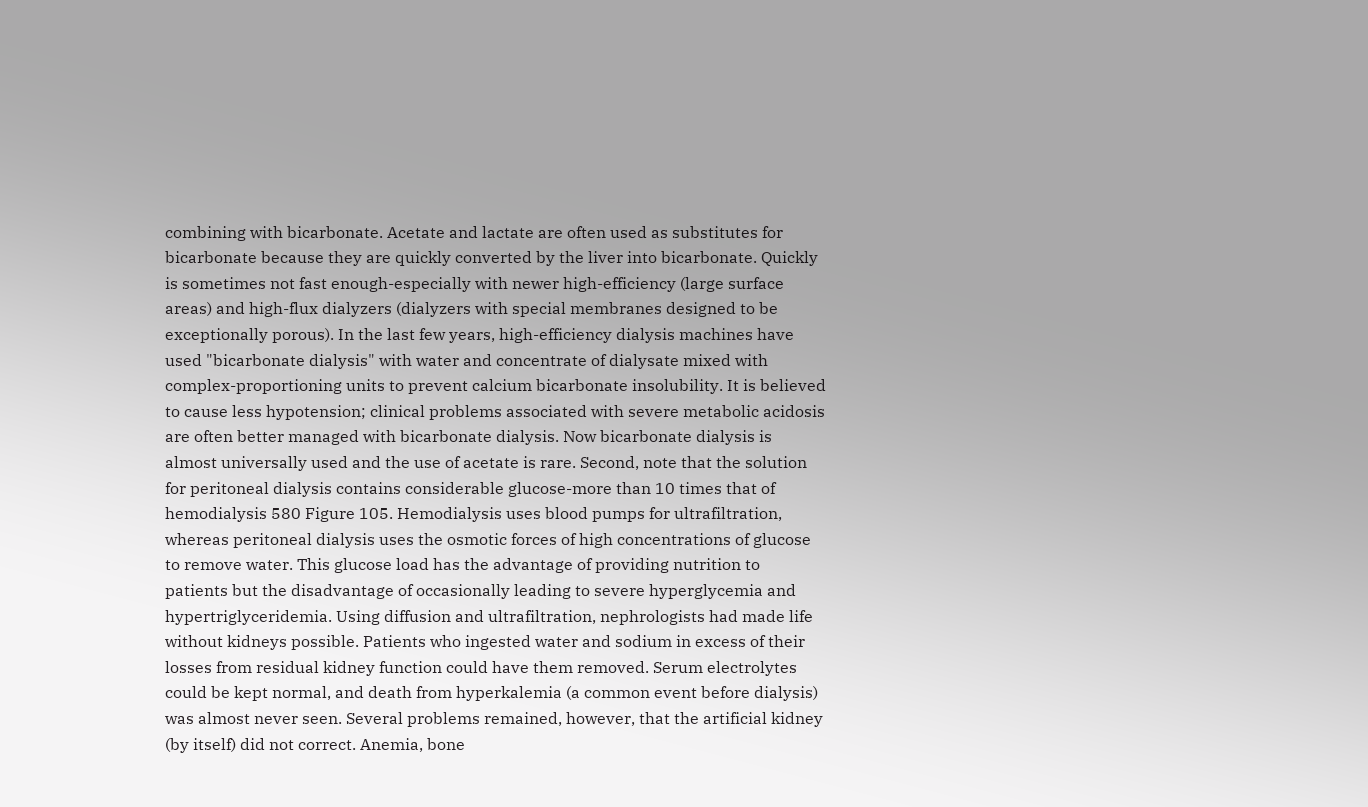combining with bicarbonate. Acetate and lactate are often used as substitutes for bicarbonate because they are quickly converted by the liver into bicarbonate. Quickly is sometimes not fast enough-especially with newer high-efficiency (large surface areas) and high-flux dialyzers (dialyzers with special membranes designed to be exceptionally porous). In the last few years, high-efficiency dialysis machines have used "bicarbonate dialysis" with water and concentrate of dialysate mixed with complex-proportioning units to prevent calcium bicarbonate insolubility. It is believed to cause less hypotension; clinical problems associated with severe metabolic acidosis are often better managed with bicarbonate dialysis. Now bicarbonate dialysis is almost universally used and the use of acetate is rare. Second, note that the solution for peritoneal dialysis contains considerable glucose-more than 10 times that of hemodialysis 580 Figure 105. Hemodialysis uses blood pumps for ultrafiltration, whereas peritoneal dialysis uses the osmotic forces of high concentrations of glucose to remove water. This glucose load has the advantage of providing nutrition to patients but the disadvantage of occasionally leading to severe hyperglycemia and hypertriglyceridemia. Using diffusion and ultrafiltration, nephrologists had made life without kidneys possible. Patients who ingested water and sodium in excess of their losses from residual kidney function could have them removed. Serum electrolytes could be kept normal, and death from hyperkalemia (a common event before dialysis) was almost never seen. Several problems remained, however, that the artificial kidney (by itself) did not correct. Anemia, bone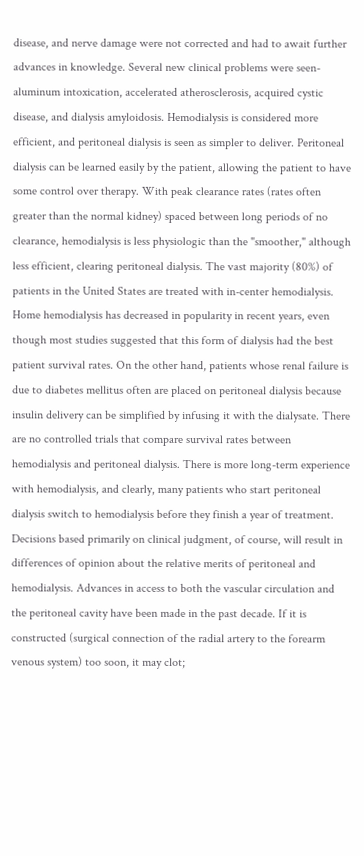disease, and nerve damage were not corrected and had to await further advances in knowledge. Several new clinical problems were seen-aluminum intoxication, accelerated atherosclerosis, acquired cystic disease, and dialysis amyloidosis. Hemodialysis is considered more efficient, and peritoneal dialysis is seen as simpler to deliver. Peritoneal dialysis can be learned easily by the patient, allowing the patient to have some control over therapy. With peak clearance rates (rates often greater than the normal kidney) spaced between long periods of no clearance, hemodialysis is less physiologic than the "smoother," although less efficient, clearing peritoneal dialysis. The vast majority (80%) of patients in the United States are treated with in-center hemodialysis. Home hemodialysis has decreased in popularity in recent years, even though most studies suggested that this form of dialysis had the best patient survival rates. On the other hand, patients whose renal failure is due to diabetes mellitus often are placed on peritoneal dialysis because insulin delivery can be simplified by infusing it with the dialysate. There are no controlled trials that compare survival rates between hemodialysis and peritoneal dialysis. There is more long-term experience with hemodialysis, and clearly, many patients who start peritoneal dialysis switch to hemodialysis before they finish a year of treatment. Decisions based primarily on clinical judgment, of course, will result in differences of opinion about the relative merits of peritoneal and hemodialysis. Advances in access to both the vascular circulation and the peritoneal cavity have been made in the past decade. If it is constructed (surgical connection of the radial artery to the forearm venous system) too soon, it may clot;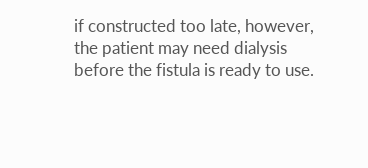if constructed too late, however, the patient may need dialysis before the fistula is ready to use.